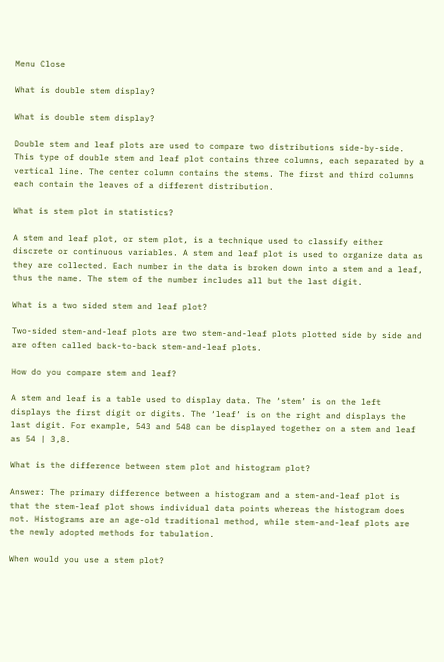Menu Close

What is double stem display?

What is double stem display?

Double stem and leaf plots are used to compare two distributions side-by-side. This type of double stem and leaf plot contains three columns, each separated by a vertical line. The center column contains the stems. The first and third columns each contain the leaves of a different distribution.

What is stem plot in statistics?

A stem and leaf plot, or stem plot, is a technique used to classify either discrete or continuous variables. A stem and leaf plot is used to organize data as they are collected. Each number in the data is broken down into a stem and a leaf, thus the name. The stem of the number includes all but the last digit.

What is a two sided stem and leaf plot?

Two-sided stem-and-leaf plots are two stem-and-leaf plots plotted side by side and are often called back-to-back stem-and-leaf plots.

How do you compare stem and leaf?

A stem and leaf is a table used to display data. The ‘stem’ is on the left displays the first digit or digits. The ‘leaf’ is on the right and displays the last digit. For example, 543 and 548 can be displayed together on a stem and leaf as 54 | 3,8.

What is the difference between stem plot and histogram plot?

Answer: The primary difference between a histogram and a stem-and-leaf plot is that the stem-leaf plot shows individual data points whereas the histogram does not. Histograms are an age-old traditional method, while stem-and-leaf plots are the newly adopted methods for tabulation.

When would you use a stem plot?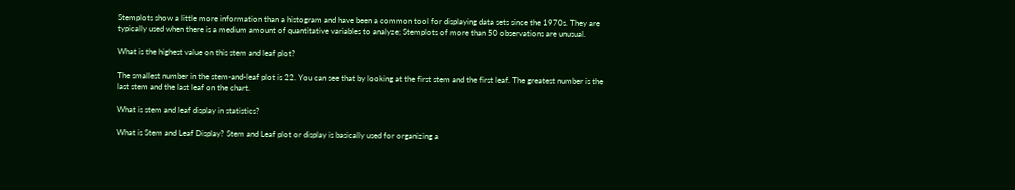Stemplots show a little more information than a histogram and have been a common tool for displaying data sets since the 1970s. They are typically used when there is a medium amount of quantitative variables to analyze; Stemplots of more than 50 observations are unusual.

What is the highest value on this stem and leaf plot?

The smallest number in the stem-and-leaf plot is 22. You can see that by looking at the first stem and the first leaf. The greatest number is the last stem and the last leaf on the chart.

What is stem and leaf display in statistics?

What is Stem and Leaf Display? Stem and Leaf plot or display is basically used for organizing a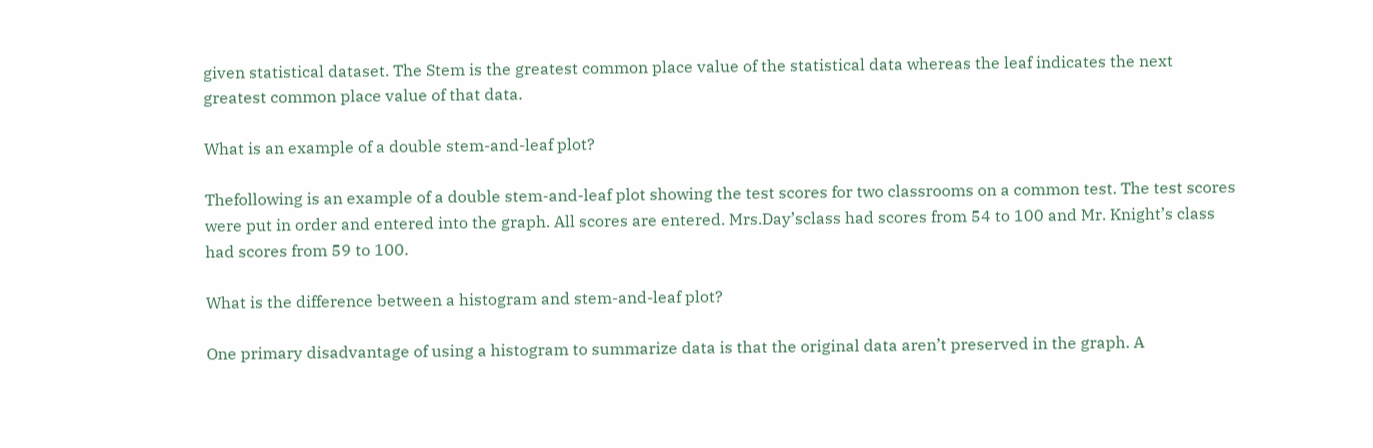given statistical dataset. The Stem is the greatest common place value of the statistical data whereas the leaf indicates the next greatest common place value of that data.

What is an example of a double stem-and-leaf plot?

Thefollowing is an example of a double stem-and-leaf plot showing the test scores for two classrooms on a common test. The test scores were put in order and entered into the graph. All scores are entered. Mrs.Day’sclass had scores from 54 to 100 and Mr. Knight’s class had scores from 59 to 100.

What is the difference between a histogram and stem-and-leaf plot?

One primary disadvantage of using a histogram to summarize data is that the original data aren’t preserved in the graph. A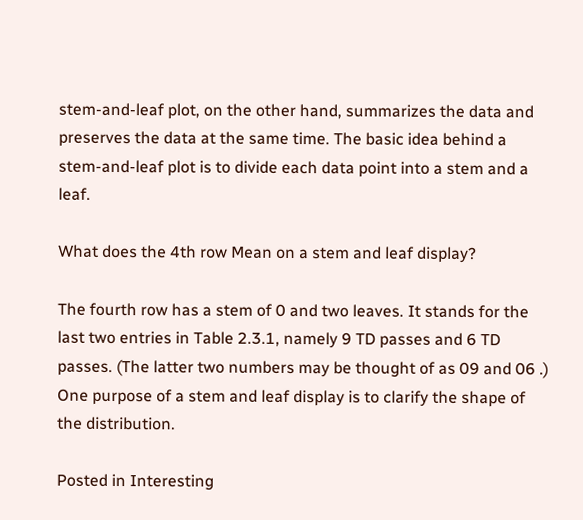stem-and-leaf plot, on the other hand, summarizes the data and preserves the data at the same time. The basic idea behind a stem-and-leaf plot is to divide each data point into a stem and a leaf.

What does the 4th row Mean on a stem and leaf display?

The fourth row has a stem of 0 and two leaves. It stands for the last two entries in Table 2.3.1, namely 9 TD passes and 6 TD passes. (The latter two numbers may be thought of as 09 and 06 .) One purpose of a stem and leaf display is to clarify the shape of the distribution.

Posted in Interesting